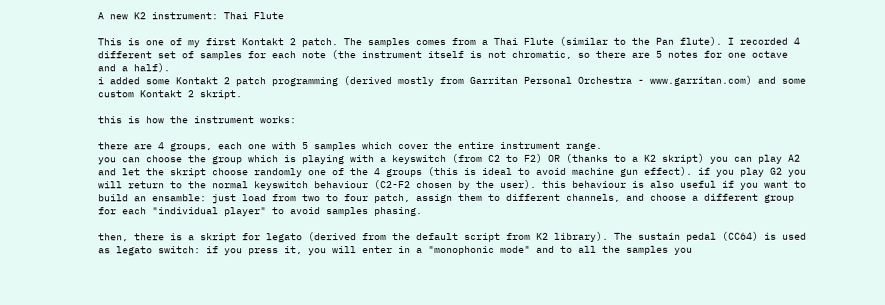A new K2 instrument: Thai Flute

This is one of my first Kontakt 2 patch. The samples comes from a Thai Flute (similar to the Pan flute). I recorded 4 different set of samples for each note (the instrument itself is not chromatic, so there are 5 notes for one octave and a half).
i added some Kontakt 2 patch programming (derived mostly from Garritan Personal Orchestra - www.garritan.com) and some custom Kontakt 2 skript.

this is how the instrument works:

there are 4 groups, each one with 5 samples which cover the entire instrument range.
you can choose the group which is playing with a keyswitch (from C2 to F2) OR (thanks to a K2 skript) you can play A2 and let the skript choose randomly one of the 4 groups (this is ideal to avoid machine gun effect). if you play G2 you will return to the normal keyswitch behaviour (C2-F2 chosen by the user). this behaviour is also useful if you want to build an ensamble: just load from two to four patch, assign them to different channels, and choose a different group for each "individual player" to avoid samples phasing.

then, there is a skript for legato (derived from the default script from K2 library). The sustain pedal (CC64) is used as legato switch: if you press it, you will enter in a "monophonic mode" and to all the samples you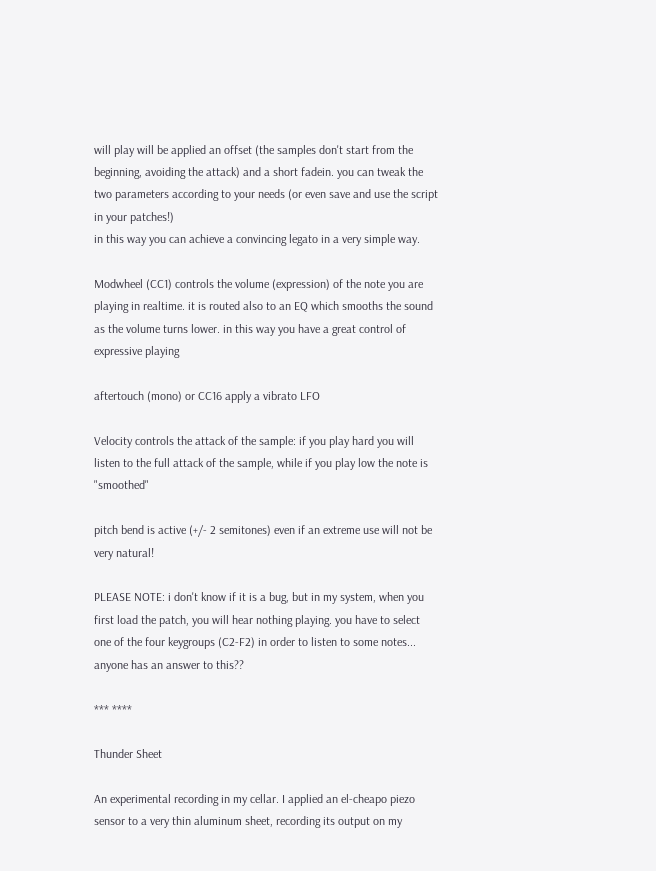will play will be applied an offset (the samples don't start from the beginning, avoiding the attack) and a short fadein. you can tweak the two parameters according to your needs (or even save and use the script in your patches!)
in this way you can achieve a convincing legato in a very simple way.

Modwheel (CC1) controls the volume (expression) of the note you are playing in realtime. it is routed also to an EQ which smooths the sound as the volume turns lower. in this way you have a great control of expressive playing

aftertouch (mono) or CC16 apply a vibrato LFO

Velocity controls the attack of the sample: if you play hard you will listen to the full attack of the sample, while if you play low the note is "smoothed"

pitch bend is active (+/- 2 semitones) even if an extreme use will not be very natural!

PLEASE NOTE: i don't know if it is a bug, but in my system, when you first load the patch, you will hear nothing playing. you have to select one of the four keygroups (C2-F2) in order to listen to some notes... anyone has an answer to this??

*** ****

Thunder Sheet

An experimental recording in my cellar. I applied an el-cheapo piezo sensor to a very thin aluminum sheet, recording its output on my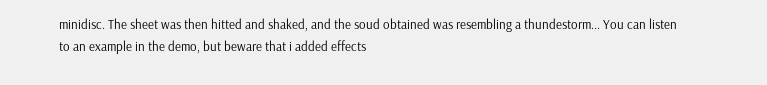minidisc. The sheet was then hitted and shaked, and the soud obtained was resembling a thundestorm... You can listen to an example in the demo, but beware that i added effects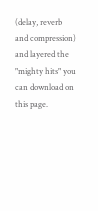(delay, reverb and compression) and layered the "mighty hits" you can download on this page.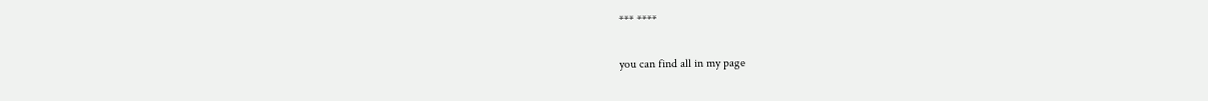*** ****

you can find all in my page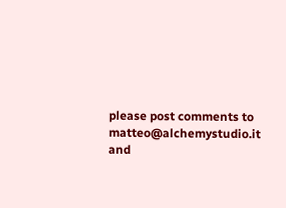please post comments to matteo@alchemystudio.it and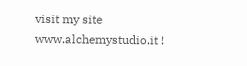visit my site
www.alchemystudio.it !